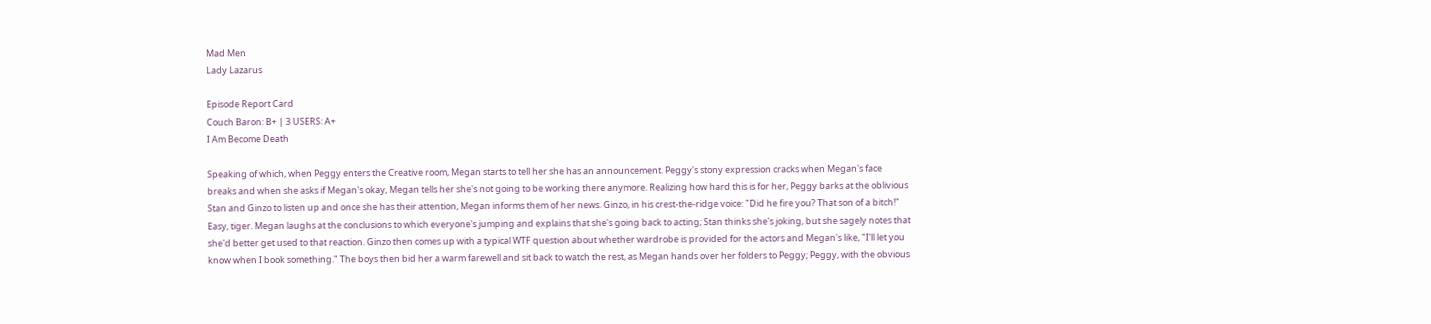Mad Men
Lady Lazarus

Episode Report Card
Couch Baron: B+ | 3 USERS: A+
I Am Become Death

Speaking of which, when Peggy enters the Creative room, Megan starts to tell her she has an announcement. Peggy's stony expression cracks when Megan's face breaks and when she asks if Megan's okay, Megan tells her she's not going to be working there anymore. Realizing how hard this is for her, Peggy barks at the oblivious Stan and Ginzo to listen up and once she has their attention, Megan informs them of her news. Ginzo, in his crest-the-ridge voice: "Did he fire you? That son of a bitch!" Easy, tiger. Megan laughs at the conclusions to which everyone's jumping and explains that she's going back to acting; Stan thinks she's joking, but she sagely notes that she'd better get used to that reaction. Ginzo then comes up with a typical WTF question about whether wardrobe is provided for the actors and Megan's like, "I'll let you know when I book something." The boys then bid her a warm farewell and sit back to watch the rest, as Megan hands over her folders to Peggy; Peggy, with the obvious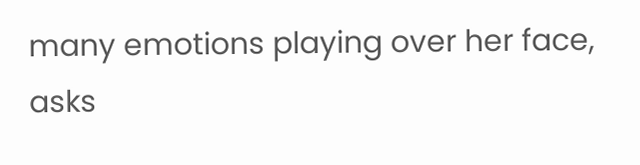many emotions playing over her face, asks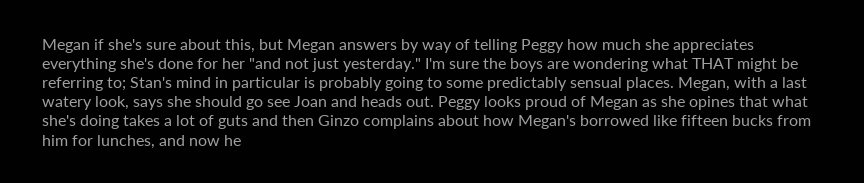Megan if she's sure about this, but Megan answers by way of telling Peggy how much she appreciates everything she's done for her "and not just yesterday." I'm sure the boys are wondering what THAT might be referring to; Stan's mind in particular is probably going to some predictably sensual places. Megan, with a last watery look, says she should go see Joan and heads out. Peggy looks proud of Megan as she opines that what she's doing takes a lot of guts and then Ginzo complains about how Megan's borrowed like fifteen bucks from him for lunches, and now he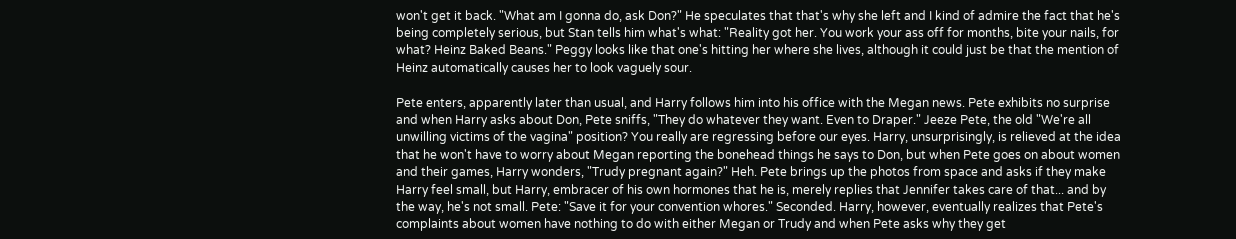won't get it back. "What am I gonna do, ask Don?" He speculates that that's why she left and I kind of admire the fact that he's being completely serious, but Stan tells him what's what: "Reality got her. You work your ass off for months, bite your nails, for what? Heinz Baked Beans." Peggy looks like that one's hitting her where she lives, although it could just be that the mention of Heinz automatically causes her to look vaguely sour.

Pete enters, apparently later than usual, and Harry follows him into his office with the Megan news. Pete exhibits no surprise and when Harry asks about Don, Pete sniffs, "They do whatever they want. Even to Draper." Jeeze Pete, the old "We're all unwilling victims of the vagina" position? You really are regressing before our eyes. Harry, unsurprisingly, is relieved at the idea that he won't have to worry about Megan reporting the bonehead things he says to Don, but when Pete goes on about women and their games, Harry wonders, "Trudy pregnant again?" Heh. Pete brings up the photos from space and asks if they make Harry feel small, but Harry, embracer of his own hormones that he is, merely replies that Jennifer takes care of that... and by the way, he's not small. Pete: "Save it for your convention whores." Seconded. Harry, however, eventually realizes that Pete's complaints about women have nothing to do with either Megan or Trudy and when Pete asks why they get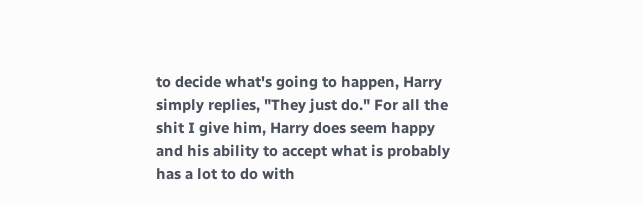to decide what's going to happen, Harry simply replies, "They just do." For all the shit I give him, Harry does seem happy and his ability to accept what is probably has a lot to do with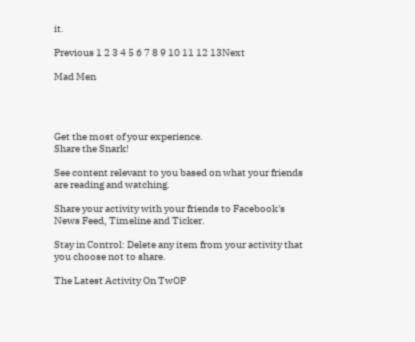it.

Previous 1 2 3 4 5 6 7 8 9 10 11 12 13Next

Mad Men




Get the most of your experience.
Share the Snark!

See content relevant to you based on what your friends are reading and watching.

Share your activity with your friends to Facebook's News Feed, Timeline and Ticker.

Stay in Control: Delete any item from your activity that you choose not to share.

The Latest Activity On TwOP